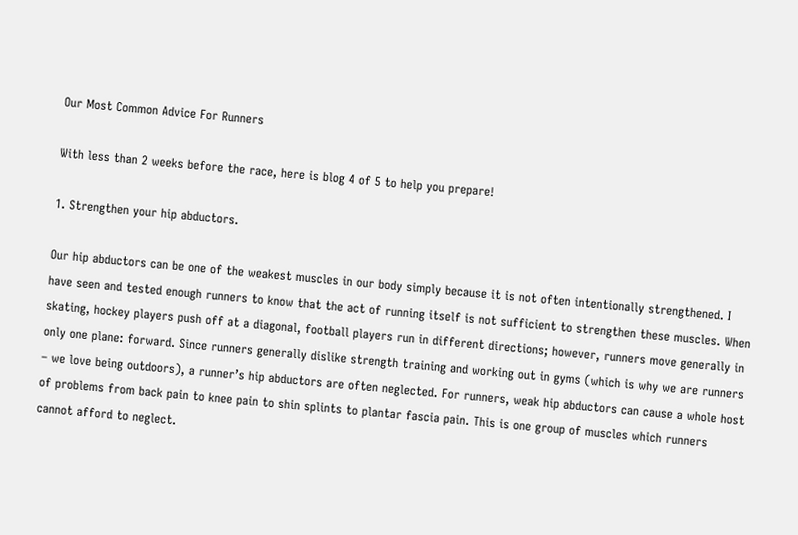Our Most Common Advice For Runners

With less than 2 weeks before the race, here is blog 4 of 5 to help you prepare!

1. Strengthen your hip abductors.

Our hip abductors can be one of the weakest muscles in our body simply because it is not often intentionally strengthened. I have seen and tested enough runners to know that the act of running itself is not sufficient to strengthen these muscles. When skating, hockey players push off at a diagonal, football players run in different directions; however, runners move generally in only one plane: forward. Since runners generally dislike strength training and working out in gyms (which is why we are runners – we love being outdoors), a runner’s hip abductors are often neglected. For runners, weak hip abductors can cause a whole host of problems from back pain to knee pain to shin splints to plantar fascia pain. This is one group of muscles which runners cannot afford to neglect.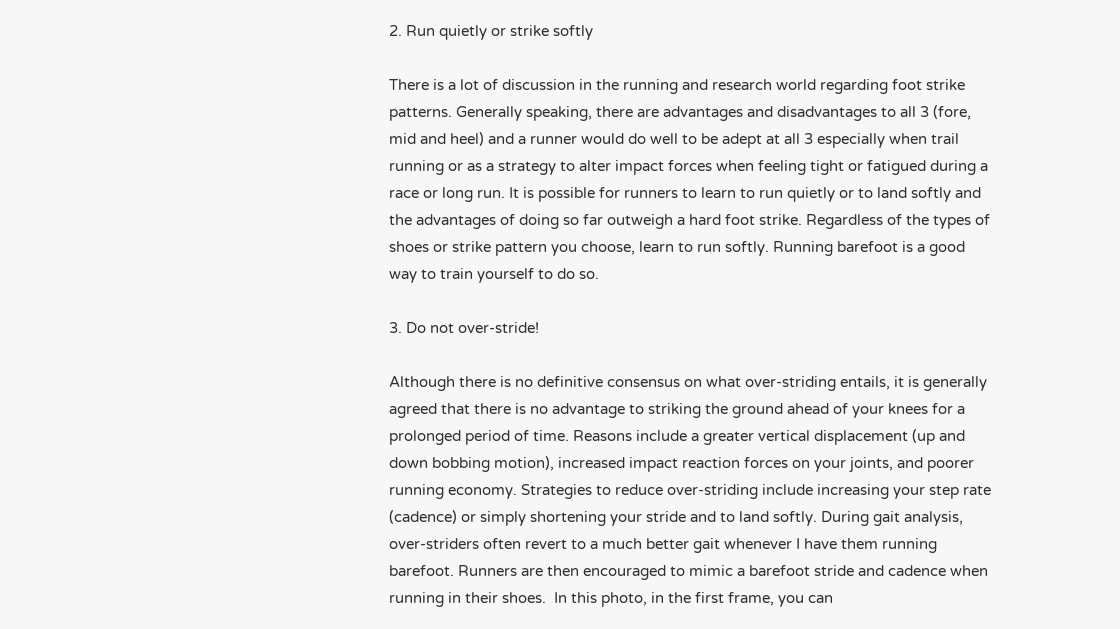2. Run quietly or strike softly

There is a lot of discussion in the running and research world regarding foot strike patterns. Generally speaking, there are advantages and disadvantages to all 3 (fore, mid and heel) and a runner would do well to be adept at all 3 especially when trail running or as a strategy to alter impact forces when feeling tight or fatigued during a race or long run. It is possible for runners to learn to run quietly or to land softly and the advantages of doing so far outweigh a hard foot strike. Regardless of the types of shoes or strike pattern you choose, learn to run softly. Running barefoot is a good way to train yourself to do so.

3. Do not over-stride!

Although there is no definitive consensus on what over-striding entails, it is generally agreed that there is no advantage to striking the ground ahead of your knees for a prolonged period of time. Reasons include a greater vertical displacement (up and down bobbing motion), increased impact reaction forces on your joints, and poorer running economy. Strategies to reduce over-striding include increasing your step rate (cadence) or simply shortening your stride and to land softly. During gait analysis, over-striders often revert to a much better gait whenever I have them running barefoot. Runners are then encouraged to mimic a barefoot stride and cadence when running in their shoes.  In this photo, in the first frame, you can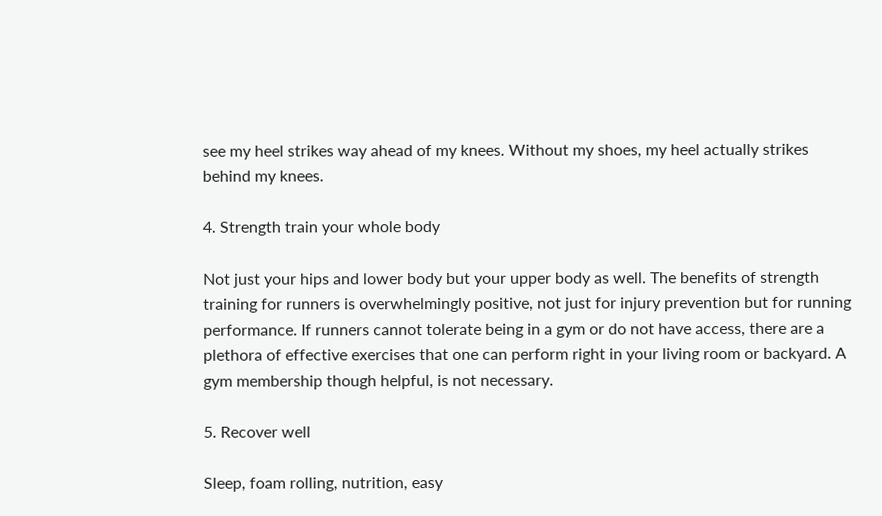see my heel strikes way ahead of my knees. Without my shoes, my heel actually strikes behind my knees.

4. Strength train your whole body

Not just your hips and lower body but your upper body as well. The benefits of strength training for runners is overwhelmingly positive, not just for injury prevention but for running performance. If runners cannot tolerate being in a gym or do not have access, there are a plethora of effective exercises that one can perform right in your living room or backyard. A gym membership though helpful, is not necessary.

5. Recover well

Sleep, foam rolling, nutrition, easy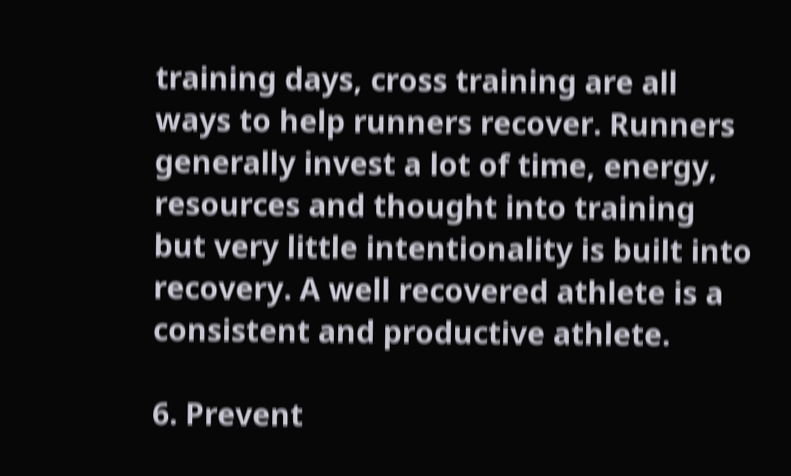training days, cross training are all ways to help runners recover. Runners generally invest a lot of time, energy, resources and thought into training but very little intentionality is built into recovery. A well recovered athlete is a consistent and productive athlete.

6. Prevent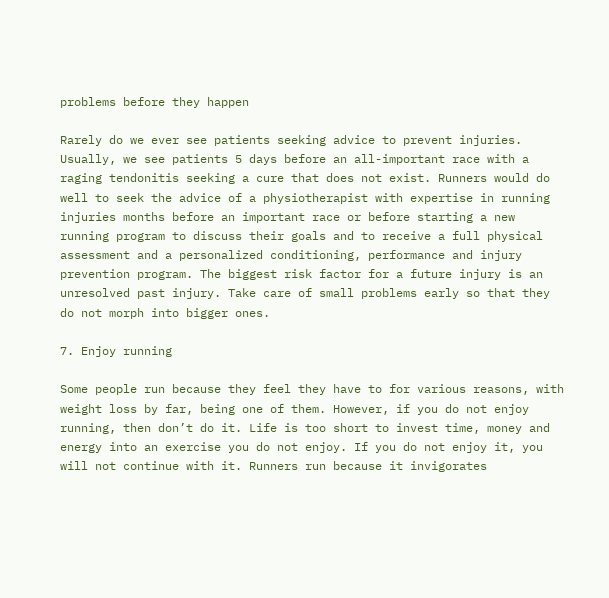problems before they happen

Rarely do we ever see patients seeking advice to prevent injuries. Usually, we see patients 5 days before an all-important race with a raging tendonitis seeking a cure that does not exist. Runners would do well to seek the advice of a physiotherapist with expertise in running injuries months before an important race or before starting a new running program to discuss their goals and to receive a full physical assessment and a personalized conditioning, performance and injury prevention program. The biggest risk factor for a future injury is an unresolved past injury. Take care of small problems early so that they do not morph into bigger ones.

7. Enjoy running

Some people run because they feel they have to for various reasons, with weight loss by far, being one of them. However, if you do not enjoy running, then don’t do it. Life is too short to invest time, money and energy into an exercise you do not enjoy. If you do not enjoy it, you will not continue with it. Runners run because it invigorates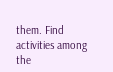them. Find activities among the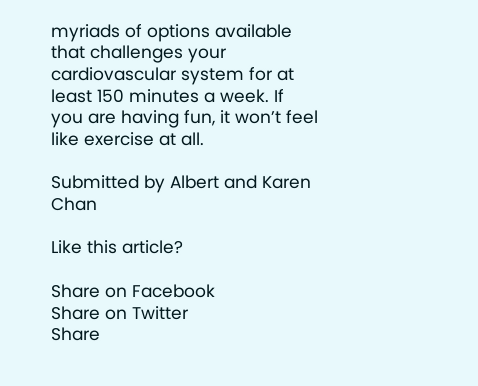myriads of options available that challenges your cardiovascular system for at least 150 minutes a week. If you are having fun, it won’t feel like exercise at all.

Submitted by Albert and Karen Chan

Like this article?

Share on Facebook
Share on Twitter
Share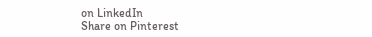on LinkedIn
Share on Pinterest